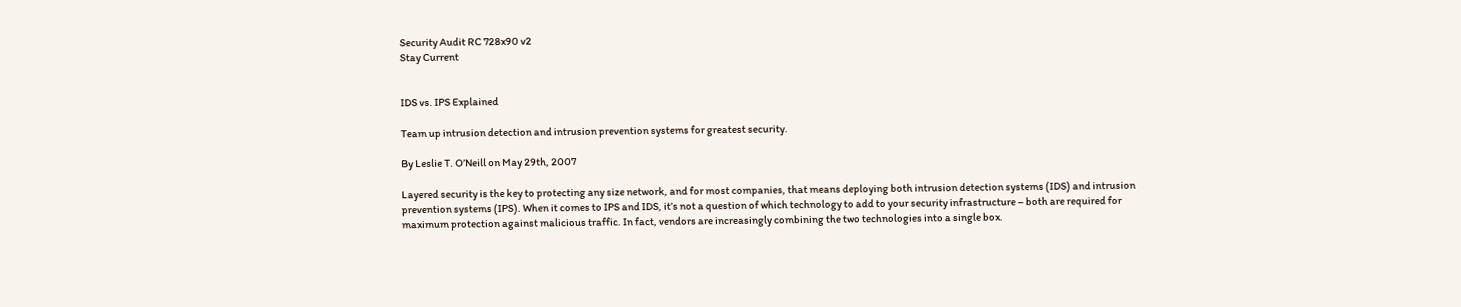Security Audit RC 728x90 v2
Stay Current


IDS vs. IPS Explained

Team up intrusion detection and intrusion prevention systems for greatest security.

By Leslie T. O’Neill on May 29th, 2007

Layered security is the key to protecting any size network, and for most companies, that means deploying both intrusion detection systems (IDS) and intrusion prevention systems (IPS). When it comes to IPS and IDS, it’s not a question of which technology to add to your security infrastructure – both are required for maximum protection against malicious traffic. In fact, vendors are increasingly combining the two technologies into a single box.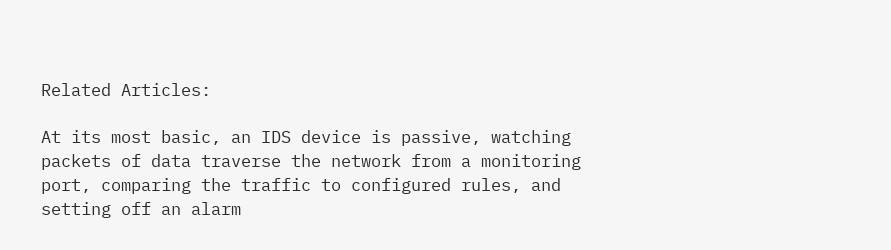Related Articles:

At its most basic, an IDS device is passive, watching packets of data traverse the network from a monitoring port, comparing the traffic to configured rules, and setting off an alarm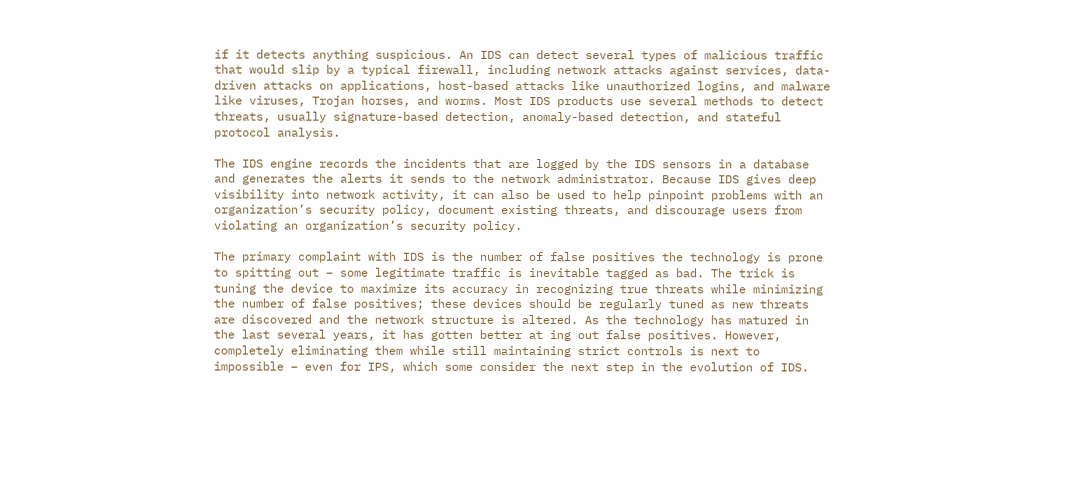if it detects anything suspicious. An IDS can detect several types of malicious traffic that would slip by a typical firewall, including network attacks against services, data-driven attacks on applications, host-based attacks like unauthorized logins, and malware like viruses, Trojan horses, and worms. Most IDS products use several methods to detect threats, usually signature-based detection, anomaly-based detection, and stateful protocol analysis.

The IDS engine records the incidents that are logged by the IDS sensors in a database and generates the alerts it sends to the network administrator. Because IDS gives deep visibility into network activity, it can also be used to help pinpoint problems with an organization’s security policy, document existing threats, and discourage users from violating an organization’s security policy.

The primary complaint with IDS is the number of false positives the technology is prone to spitting out – some legitimate traffic is inevitable tagged as bad. The trick is tuning the device to maximize its accuracy in recognizing true threats while minimizing the number of false positives; these devices should be regularly tuned as new threats are discovered and the network structure is altered. As the technology has matured in the last several years, it has gotten better at ing out false positives. However, completely eliminating them while still maintaining strict controls is next to impossible – even for IPS, which some consider the next step in the evolution of IDS.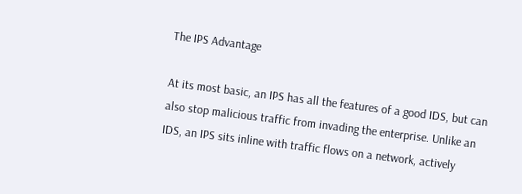The IPS Advantage

At its most basic, an IPS has all the features of a good IDS, but can also stop malicious traffic from invading the enterprise. Unlike an IDS, an IPS sits inline with traffic flows on a network, actively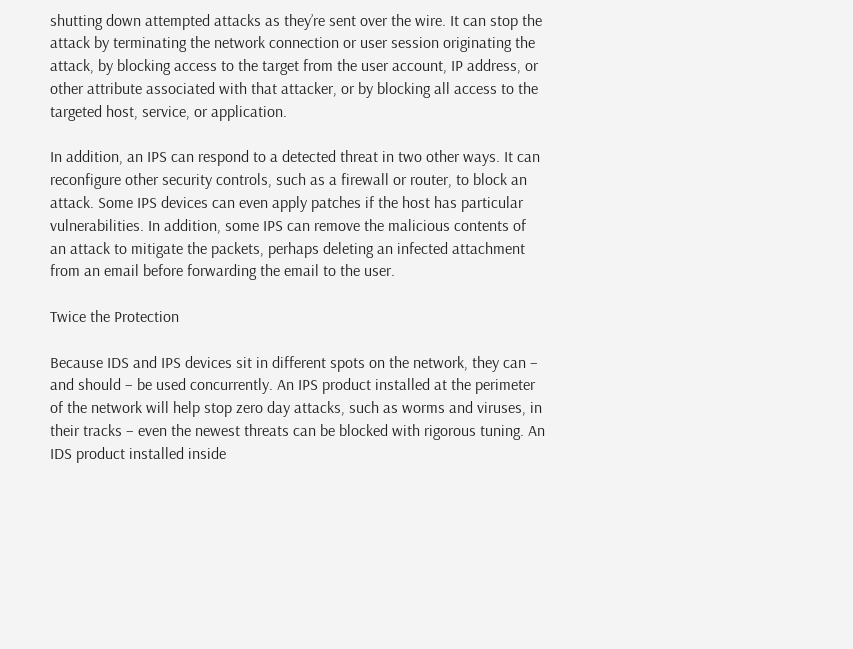shutting down attempted attacks as they’re sent over the wire. It can stop the attack by terminating the network connection or user session originating the attack, by blocking access to the target from the user account, IP address, or other attribute associated with that attacker, or by blocking all access to the targeted host, service, or application.

In addition, an IPS can respond to a detected threat in two other ways. It can reconfigure other security controls, such as a firewall or router, to block an attack. Some IPS devices can even apply patches if the host has particular vulnerabilities. In addition, some IPS can remove the malicious contents of an attack to mitigate the packets, perhaps deleting an infected attachment from an email before forwarding the email to the user.

Twice the Protection

Because IDS and IPS devices sit in different spots on the network, they can – and should – be used concurrently. An IPS product installed at the perimeter of the network will help stop zero day attacks, such as worms and viruses, in their tracks – even the newest threats can be blocked with rigorous tuning. An IDS product installed inside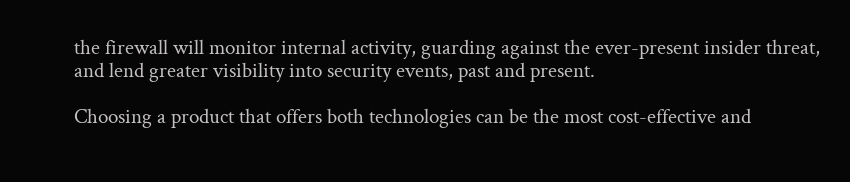the firewall will monitor internal activity, guarding against the ever-present insider threat, and lend greater visibility into security events, past and present.

Choosing a product that offers both technologies can be the most cost-effective and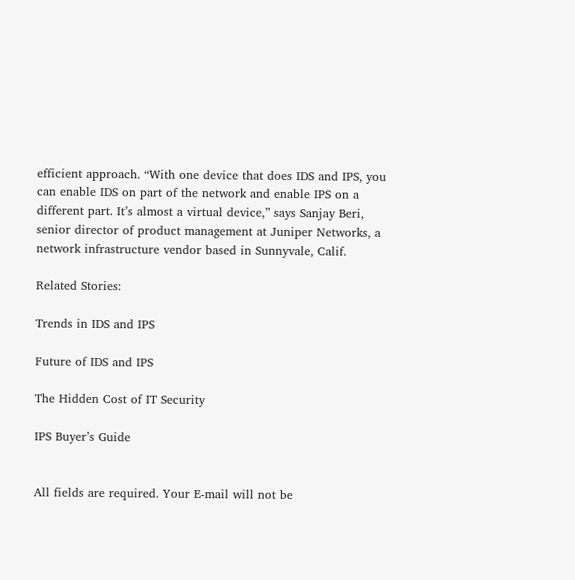efficient approach. “With one device that does IDS and IPS, you can enable IDS on part of the network and enable IPS on a different part. It’s almost a virtual device,” says Sanjay Beri, senior director of product management at Juniper Networks, a network infrastructure vendor based in Sunnyvale, Calif.

Related Stories:

Trends in IDS and IPS

Future of IDS and IPS

The Hidden Cost of IT Security

IPS Buyer’s Guide


All fields are required. Your E-mail will not be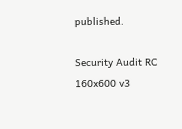published.

Security Audit RC 160x600 v3